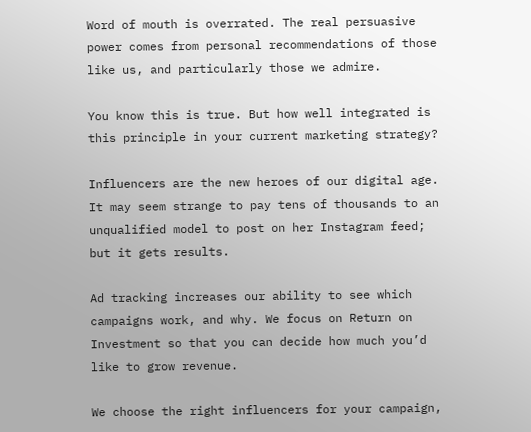Word of mouth is overrated. The real persuasive power comes from personal recommendations of those like us, and particularly those we admire.

You know this is true. But how well integrated is this principle in your current marketing strategy?

Influencers are the new heroes of our digital age. It may seem strange to pay tens of thousands to an unqualified model to post on her Instagram feed; but it gets results.

Ad tracking increases our ability to see which campaigns work, and why. We focus on Return on Investment so that you can decide how much you’d like to grow revenue.

We choose the right influencers for your campaign,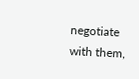negotiate with them,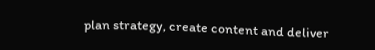plan strategy, create content and deliver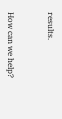results.


How can we help?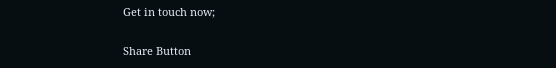Get in touch now;


Share Button